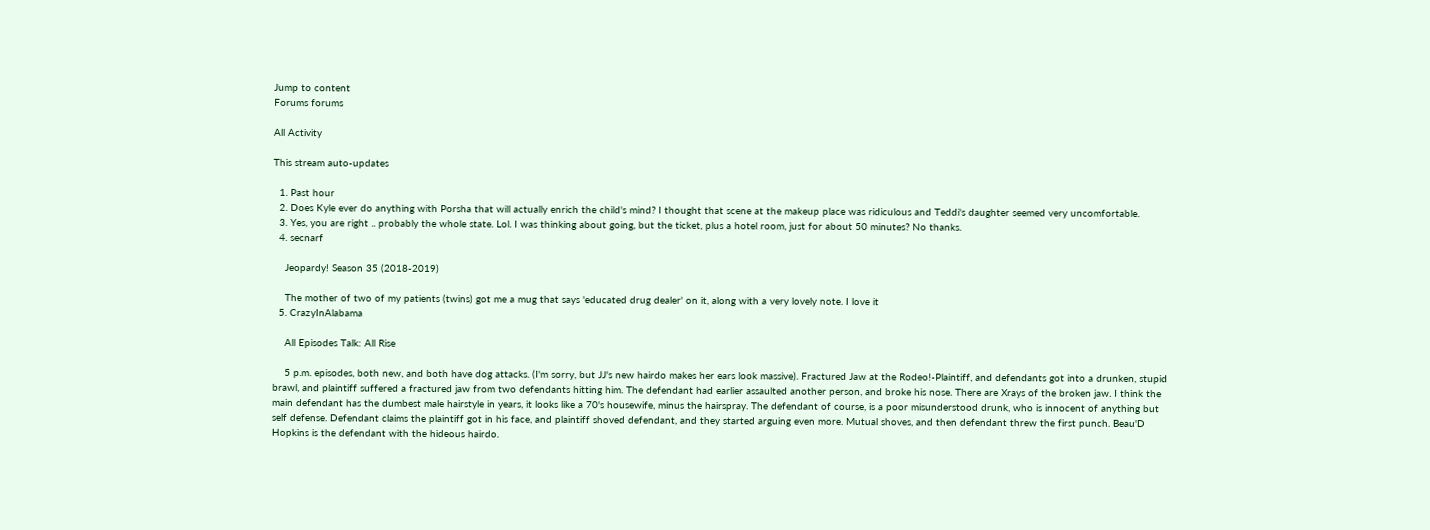Jump to content
Forums forums

All Activity

This stream auto-updates

  1. Past hour
  2. Does Kyle ever do anything with Porsha that will actually enrich the child's mind? I thought that scene at the makeup place was ridiculous and Teddi's daughter seemed very uncomfortable.
  3. Yes, you are right .. probably the whole state. Lol. I was thinking about going, but the ticket, plus a hotel room, just for about 50 minutes? No thanks.
  4. secnarf

    Jeopardy! Season 35 (2018-2019)

    The mother of two of my patients (twins) got me a mug that says 'educated drug dealer' on it, along with a very lovely note. I love it
  5. CrazyInAlabama

    All Episodes Talk: All Rise

    5 p.m. episodes, both new, and both have dog attacks. (I'm sorry, but JJ's new hairdo makes her ears look massive). Fractured Jaw at the Rodeo!-Plaintiff, and defendants got into a drunken, stupid brawl, and plaintiff suffered a fractured jaw from two defendants hitting him. The defendant had earlier assaulted another person, and broke his nose. There are Xrays of the broken jaw. I think the main defendant has the dumbest male hairstyle in years, it looks like a 70's housewife, minus the hairspray. The defendant of course, is a poor misunderstood drunk, who is innocent of anything but self defense. Defendant claims the plaintiff got in his face, and plaintiff shoved defendant, and they started arguing even more. Mutual shoves, and then defendant threw the first punch. Beau'D Hopkins is the defendant with the hideous hairdo.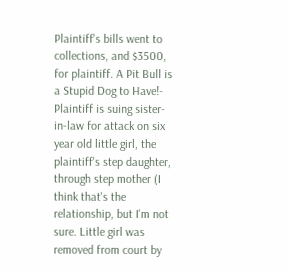Plaintiff's bills went to collections, and $3500, for plaintiff. A Pit Bull is a Stupid Dog to Have!- Plaintiff is suing sister-in-law for attack on six year old little girl, the plaintiff's step daughter, through step mother (I think that's the relationship, but I'm not sure. Little girl was removed from court by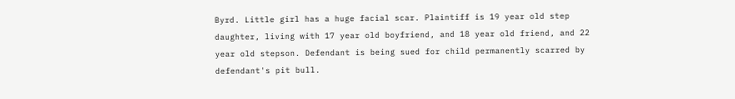Byrd. Little girl has a huge facial scar. Plaintiff is 19 year old step daughter, living with 17 year old boyfriend, and 18 year old friend, and 22 year old stepson. Defendant is being sued for child permanently scarred by defendant's pit bull.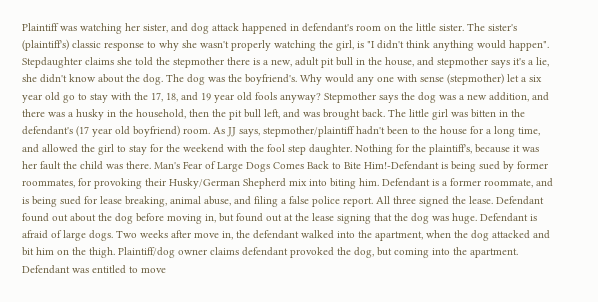Plaintiff was watching her sister, and dog attack happened in defendant's room on the little sister. The sister's (plaintiff's) classic response to why she wasn't properly watching the girl, is "I didn't think anything would happen". Stepdaughter claims she told the stepmother there is a new, adult pit bull in the house, and stepmother says it's a lie, she didn't know about the dog. The dog was the boyfriend's. Why would any one with sense (stepmother) let a six year old go to stay with the 17, 18, and 19 year old fools anyway? Stepmother says the dog was a new addition, and there was a husky in the household, then the pit bull left, and was brought back. The little girl was bitten in the defendant's (17 year old boyfriend) room. As JJ says, stepmother/plaintiff hadn't been to the house for a long time, and allowed the girl to stay for the weekend with the fool step daughter. Nothing for the plaintiff's, because it was her fault the child was there. Man's Fear of Large Dogs Comes Back to Bite Him!-Defendant is being sued by former roommates, for provoking their Husky/German Shepherd mix into biting him. Defendant is a former roommate, and is being sued for lease breaking, animal abuse, and filing a false police report. All three signed the lease. Defendant found out about the dog before moving in, but found out at the lease signing that the dog was huge. Defendant is afraid of large dogs. Two weeks after move in, the defendant walked into the apartment, when the dog attacked and bit him on the thigh. Plaintiff/dog owner claims defendant provoked the dog, but coming into the apartment. Defendant was entitled to move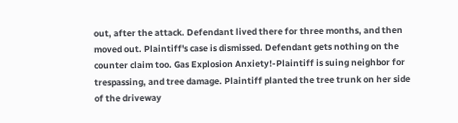out, after the attack. Defendant lived there for three months, and then moved out. Plaintiff's case is dismissed. Defendant gets nothing on the counter claim too. Gas Explosion Anxiety!-Plaintiff is suing neighbor for trespassing, and tree damage. Plaintiff planted the tree trunk on her side of the driveway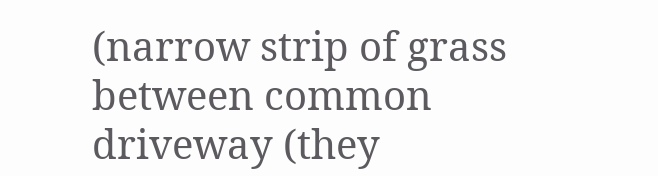(narrow strip of grass between common driveway (they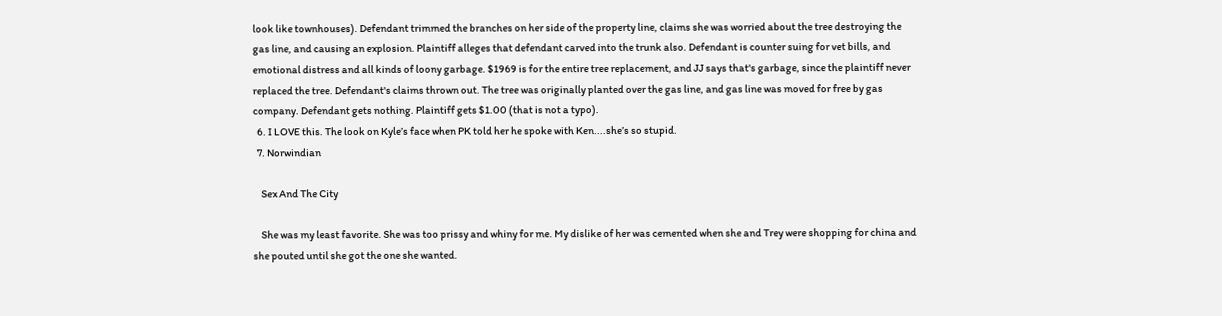look like townhouses). Defendant trimmed the branches on her side of the property line, claims she was worried about the tree destroying the gas line, and causing an explosion. Plaintiff alleges that defendant carved into the trunk also. Defendant is counter suing for vet bills, and emotional distress and all kinds of loony garbage. $1969 is for the entire tree replacement, and JJ says that's garbage, since the plaintiff never replaced the tree. Defendant's claims thrown out. The tree was originally planted over the gas line, and gas line was moved for free by gas company. Defendant gets nothing. Plaintiff gets $1.00 (that is not a typo).
  6. I LOVE this. The look on Kyle’s face when PK told her he spoke with Ken....she’s so stupid.
  7. Norwindian

    Sex And The City

    She was my least favorite. She was too prissy and whiny for me. My dislike of her was cemented when she and Trey were shopping for china and she pouted until she got the one she wanted.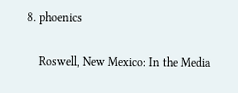8. phoenics

    Roswell, New Mexico: In the Media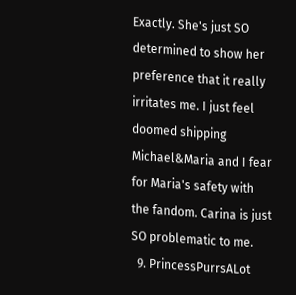Exactly. She's just SO determined to show her preference that it really irritates me. I just feel doomed shipping Michael&Maria and I fear for Maria's safety with the fandom. Carina is just SO problematic to me.
  9. PrincessPurrsALot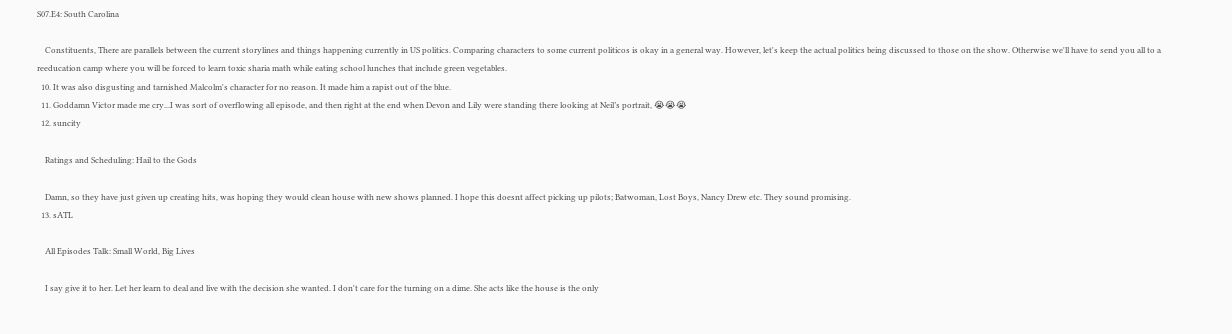S07.E4: South Carolina

    Constituents, There are parallels between the current storylines and things happening currently in US politics. Comparing characters to some current politicos is okay in a general way. However, let's keep the actual politics being discussed to those on the show. Otherwise we'll have to send you all to a reeducation camp where you will be forced to learn toxic sharia math while eating school lunches that include green vegetables.
  10. It was also disgusting and tarnished Malcolm's character for no reason. It made him a rapist out of the blue.
  11. Goddamn Victor made me cry...I was sort of overflowing all episode, and then right at the end when Devon and Lily were standing there looking at Neil’s portrait, 😭😭😭
  12. suncity

    Ratings and Scheduling: Hail to the Gods

    Damn, so they have just given up creating hits, was hoping they would clean house with new shows planned. I hope this doesnt affect picking up pilots; Batwoman, Lost Boys, Nancy Drew etc. They sound promising.
  13. sATL

    All Episodes Talk: Small World, Big Lives

    I say give it to her. Let her learn to deal and live with the decision she wanted. I don't care for the turning on a dime. She acts like the house is the only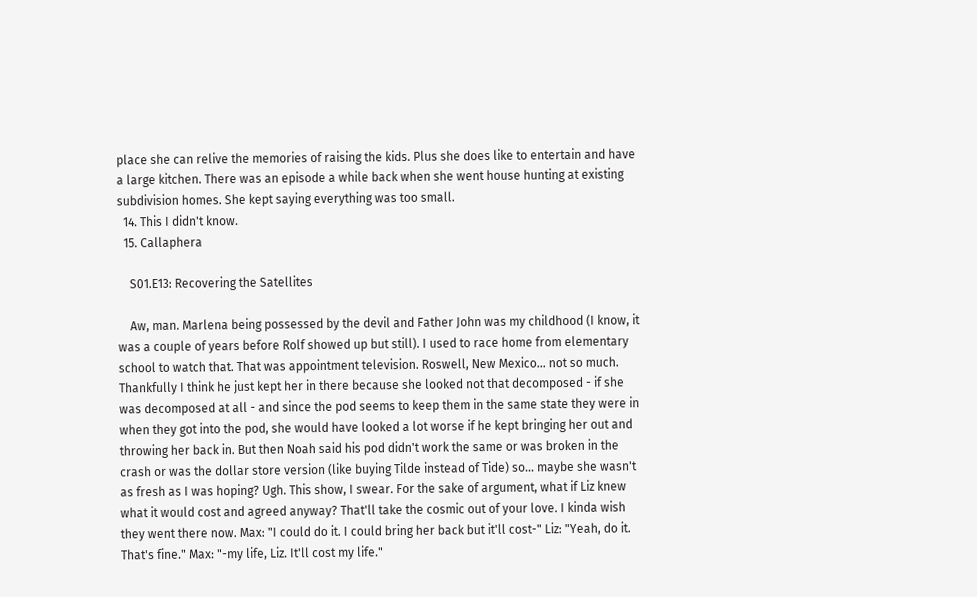place she can relive the memories of raising the kids. Plus she does like to entertain and have a large kitchen. There was an episode a while back when she went house hunting at existing subdivision homes. She kept saying everything was too small.
  14. This I didn't know.
  15. Callaphera

    S01.E13: Recovering the Satellites

    Aw, man. Marlena being possessed by the devil and Father John was my childhood (I know, it was a couple of years before Rolf showed up but still). I used to race home from elementary school to watch that. That was appointment television. Roswell, New Mexico... not so much. Thankfully I think he just kept her in there because she looked not that decomposed - if she was decomposed at all - and since the pod seems to keep them in the same state they were in when they got into the pod, she would have looked a lot worse if he kept bringing her out and throwing her back in. But then Noah said his pod didn't work the same or was broken in the crash or was the dollar store version (like buying Tilde instead of Tide) so... maybe she wasn't as fresh as I was hoping? Ugh. This show, I swear. For the sake of argument, what if Liz knew what it would cost and agreed anyway? That'll take the cosmic out of your love. I kinda wish they went there now. Max: "I could do it. I could bring her back but it'll cost-" Liz: "Yeah, do it. That's fine." Max: "-my life, Liz. It'll cost my life."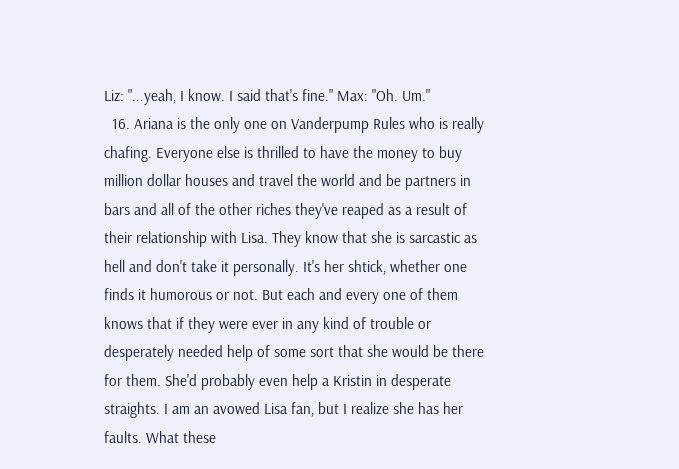Liz: "...yeah, I know. I said that's fine." Max: "Oh. Um."
  16. Ariana is the only one on Vanderpump Rules who is really chafing. Everyone else is thrilled to have the money to buy million dollar houses and travel the world and be partners in bars and all of the other riches they've reaped as a result of their relationship with Lisa. They know that she is sarcastic as hell and don't take it personally. It's her shtick, whether one finds it humorous or not. But each and every one of them knows that if they were ever in any kind of trouble or desperately needed help of some sort that she would be there for them. She'd probably even help a Kristin in desperate straights. I am an avowed Lisa fan, but I realize she has her faults. What these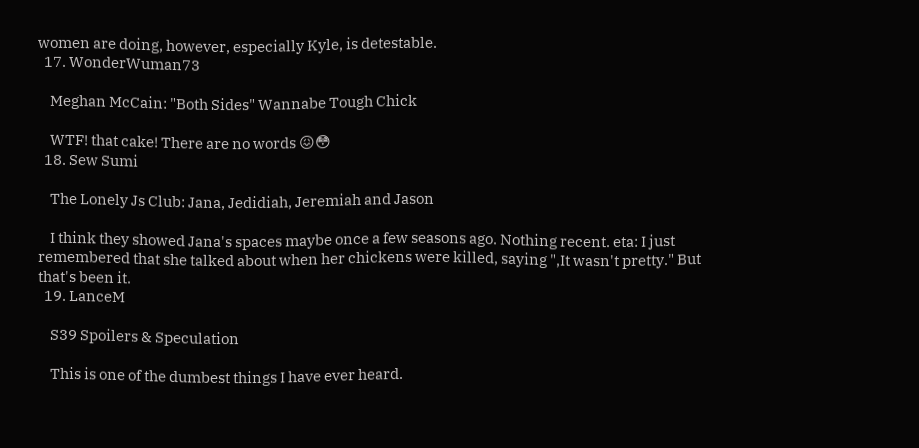women are doing, however, especially Kyle, is detestable.
  17. WonderWuman73

    Meghan McCain: "Both Sides" Wannabe Tough Chick

    WTF! that cake! There are no words 😖😳
  18. Sew Sumi

    The Lonely Js Club: Jana, Jedidiah, Jeremiah and Jason

    I think they showed Jana's spaces maybe once a few seasons ago. Nothing recent. eta: I just remembered that she talked about when her chickens were killed, saying ",It wasn't pretty." But that's been it.
  19. LanceM

    S39 Spoilers & Speculation

    This is one of the dumbest things I have ever heard.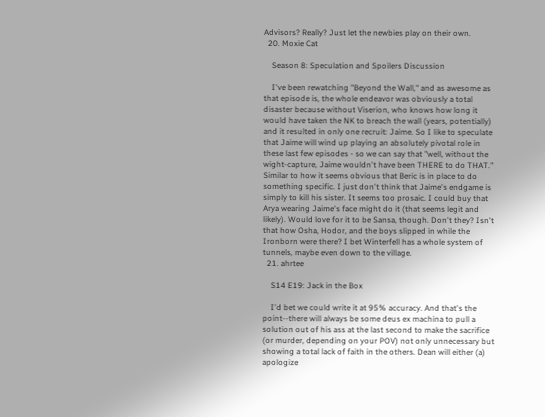Advisors? Really? Just let the newbies play on their own.
  20. Moxie Cat

    Season 8: Speculation and Spoilers Discussion

    I've been rewatching "Beyond the Wall," and as awesome as that episode is, the whole endeavor was obviously a total disaster because without Viserion, who knows how long it would have taken the NK to breach the wall (years, potentially) and it resulted in only one recruit: Jaime. So I like to speculate that Jaime will wind up playing an absolutely pivotal role in these last few episodes - so we can say that "well, without the wight-capture, Jaime wouldn't have been THERE to do THAT." Similar to how it seems obvious that Beric is in place to do something specific. I just don't think that Jaime's endgame is simply to kill his sister. It seems too prosaic. I could buy that Arya wearing Jaime's face might do it (that seems legit and likely). Would love for it to be Sansa, though. Don't they? Isn't that how Osha, Hodor, and the boys slipped in while the Ironborn were there? I bet Winterfell has a whole system of tunnels, maybe even down to the village.
  21. ahrtee

    S14 E19: Jack in the Box

    I'd bet we could write it at 95% accuracy. And that's the point--there will always be some deus ex machina to pull a solution out of his ass at the last second to make the sacrifice (or murder, depending on your POV) not only unnecessary but showing a total lack of faith in the others. Dean will either (a) apologize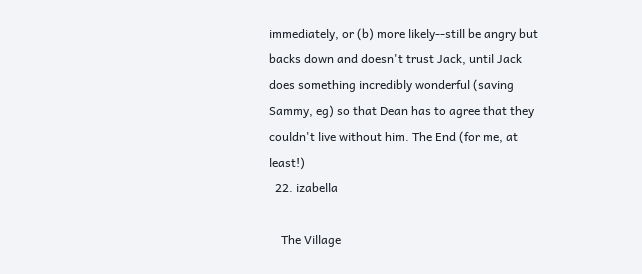immediately, or (b) more likely--still be angry but backs down and doesn't trust Jack, until Jack does something incredibly wonderful (saving Sammy, eg) so that Dean has to agree that they couldn't live without him. The End (for me, at least!)
  22. izabella

    The Village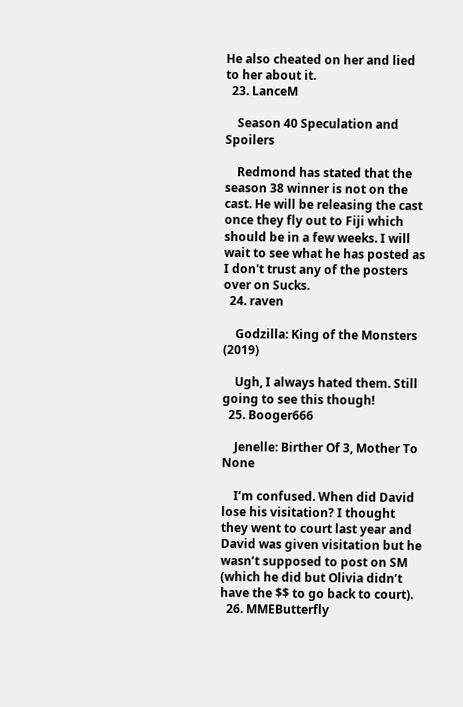He also cheated on her and lied to her about it.
  23. LanceM

    Season 40 Speculation and Spoilers

    Redmond has stated that the season 38 winner is not on the cast. He will be releasing the cast once they fly out to Fiji which should be in a few weeks. I will wait to see what he has posted as I don't trust any of the posters over on Sucks.
  24. raven

    Godzilla: King of the Monsters (2019)

    Ugh, I always hated them. Still going to see this though!
  25. Booger666

    Jenelle: Birther Of 3, Mother To None

    I’m confused. When did David lose his visitation? I thought they went to court last year and David was given visitation but he wasn’t supposed to post on SM (which he did but Olivia didn’t have the $$ to go back to court).
  26. MMEButterfly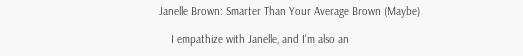Janelle Brown: Smarter Than Your Average Brown (Maybe)

    I empathize with Janelle, and I'm also an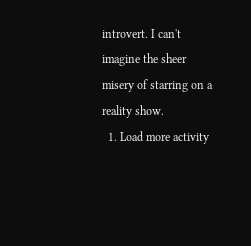introvert. I can't imagine the sheer misery of starring on a reality show.
  1. Load more activity